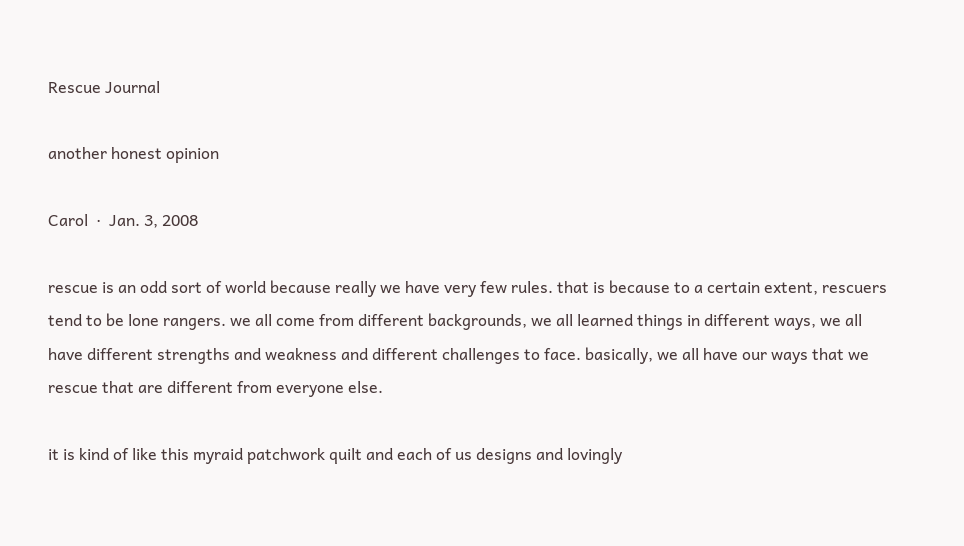Rescue Journal

another honest opinion

Carol  ·  Jan. 3, 2008

rescue is an odd sort of world because really we have very few rules. that is because to a certain extent, rescuers tend to be lone rangers. we all come from different backgrounds, we all learned things in different ways, we all have different strengths and weakness and different challenges to face. basically, we all have our ways that we rescue that are different from everyone else.

it is kind of like this myraid patchwork quilt and each of us designs and lovingly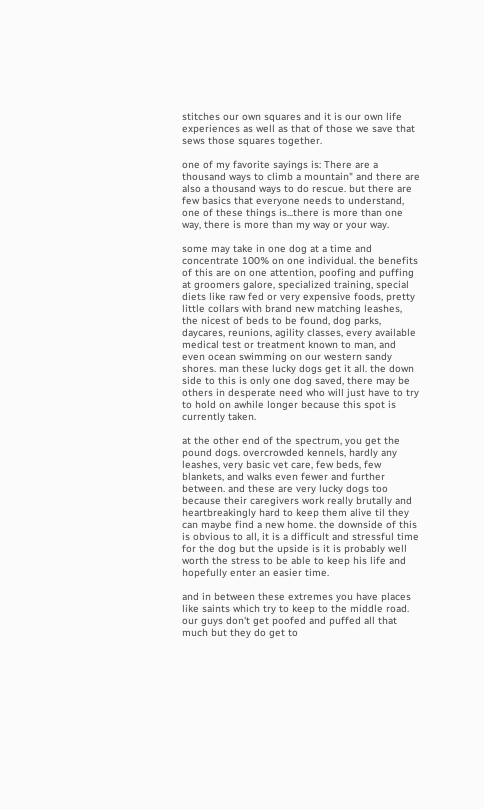stitches our own squares and it is our own life experiences as well as that of those we save that sews those squares together.

one of my favorite sayings is: There are a thousand ways to climb a mountain" and there are also a thousand ways to do rescue. but there are few basics that everyone needs to understand, one of these things is...there is more than one way, there is more than my way or your way.

some may take in one dog at a time and concentrate 100% on one individual. the benefits of this are on one attention, poofing and puffing at groomers galore, specialized training, special diets like raw fed or very expensive foods, pretty little collars with brand new matching leashes, the nicest of beds to be found, dog parks, daycares, reunions, agility classes, every available medical test or treatment known to man, and even ocean swimming on our western sandy shores. man these lucky dogs get it all. the down side to this is only one dog saved, there may be others in desperate need who will just have to try to hold on awhile longer because this spot is currently taken.

at the other end of the spectrum, you get the pound dogs. overcrowded kennels, hardly any leashes, very basic vet care, few beds, few blankets, and walks even fewer and further between. and these are very lucky dogs too because their caregivers work really brutally and heartbreakingly hard to keep them alive til they can maybe find a new home. the downside of this is obvious to all, it is a difficult and stressful time for the dog but the upside is it is probably well worth the stress to be able to keep his life and hopefully enter an easier time.

and in between these extremes you have places like saints which try to keep to the middle road. our guys don't get poofed and puffed all that much but they do get to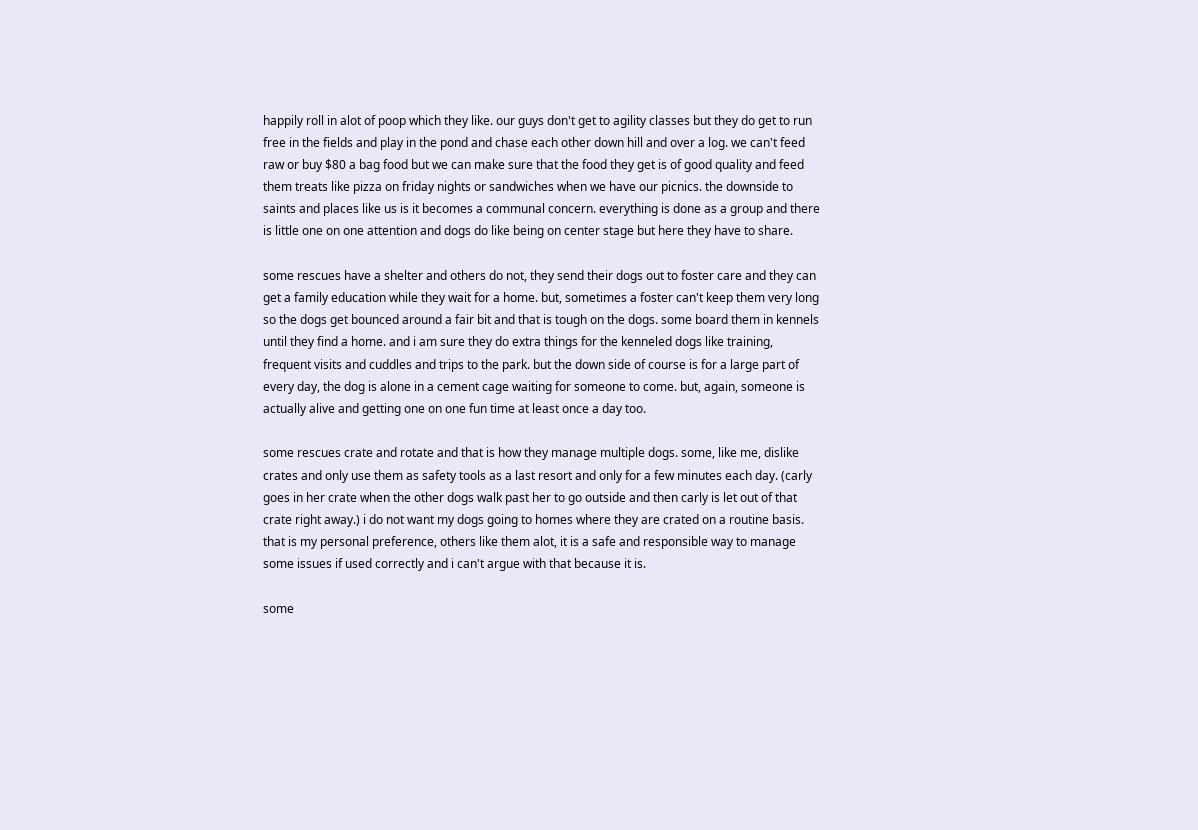happily roll in alot of poop which they like. our guys don't get to agility classes but they do get to run free in the fields and play in the pond and chase each other down hill and over a log. we can't feed raw or buy $80 a bag food but we can make sure that the food they get is of good quality and feed them treats like pizza on friday nights or sandwiches when we have our picnics. the downside to saints and places like us is it becomes a communal concern. everything is done as a group and there is little one on one attention and dogs do like being on center stage but here they have to share.

some rescues have a shelter and others do not, they send their dogs out to foster care and they can get a family education while they wait for a home. but, sometimes a foster can't keep them very long so the dogs get bounced around a fair bit and that is tough on the dogs. some board them in kennels until they find a home. and i am sure they do extra things for the kenneled dogs like training, frequent visits and cuddles and trips to the park. but the down side of course is for a large part of every day, the dog is alone in a cement cage waiting for someone to come. but, again, someone is actually alive and getting one on one fun time at least once a day too.

some rescues crate and rotate and that is how they manage multiple dogs. some, like me, dislike crates and only use them as safety tools as a last resort and only for a few minutes each day. (carly goes in her crate when the other dogs walk past her to go outside and then carly is let out of that crate right away.) i do not want my dogs going to homes where they are crated on a routine basis. that is my personal preference, others like them alot, it is a safe and responsible way to manage some issues if used correctly and i can't argue with that because it is.

some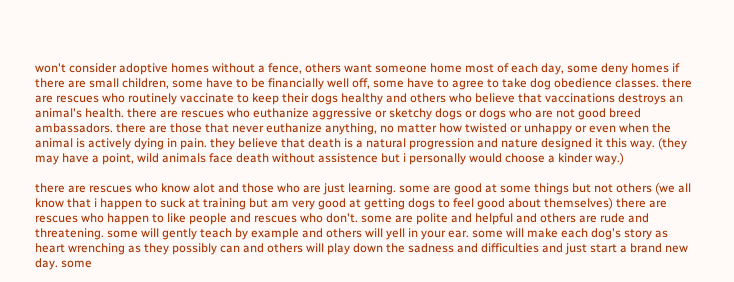won't consider adoptive homes without a fence, others want someone home most of each day, some deny homes if there are small children, some have to be financially well off, some have to agree to take dog obedience classes. there are rescues who routinely vaccinate to keep their dogs healthy and others who believe that vaccinations destroys an animal's health. there are rescues who euthanize aggressive or sketchy dogs or dogs who are not good breed ambassadors. there are those that never euthanize anything, no matter how twisted or unhappy or even when the animal is actively dying in pain. they believe that death is a natural progression and nature designed it this way. (they may have a point, wild animals face death without assistence but i personally would choose a kinder way.)

there are rescues who know alot and those who are just learning. some are good at some things but not others (we all know that i happen to suck at training but am very good at getting dogs to feel good about themselves) there are rescues who happen to like people and rescues who don't. some are polite and helpful and others are rude and threatening. some will gently teach by example and others will yell in your ear. some will make each dog's story as heart wrenching as they possibly can and others will play down the sadness and difficulties and just start a brand new day. some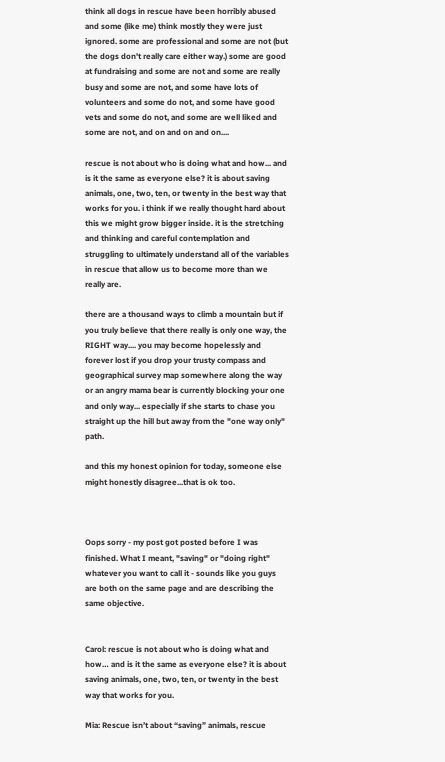think all dogs in rescue have been horribly abused and some (like me) think mostly they were just ignored. some are professional and some are not (but the dogs don't really care either way.) some are good at fundraising and some are not and some are really busy and some are not, and some have lots of volunteers and some do not, and some have good vets and some do not, and some are well liked and some are not, and on and on and on....

rescue is not about who is doing what and how... and is it the same as everyone else? it is about saving animals, one, two, ten, or twenty in the best way that works for you. i think if we really thought hard about this we might grow bigger inside. it is the stretching and thinking and careful contemplation and struggling to ultimately understand all of the variables in rescue that allow us to become more than we really are.

there are a thousand ways to climb a mountain but if you truly believe that there really is only one way, the RIGHT way.... you may become hopelessly and forever lost if you drop your trusty compass and geographical survey map somewhere along the way or an angry mama bear is currently blocking your one and only way... especially if she starts to chase you straight up the hill but away from the "one way only" path.

and this my honest opinion for today, someone else might honestly disagree...that is ok too.



Oops sorry - my post got posted before I was finished. What I meant, "saving" or "doing right" whatever you want to call it - sounds like you guys are both on the same page and are describing the same objective.


Carol: rescue is not about who is doing what and how… and is it the same as everyone else? it is about saving animals, one, two, ten, or twenty in the best way that works for you.

Mia: Rescue isn’t about “saving” animals, rescue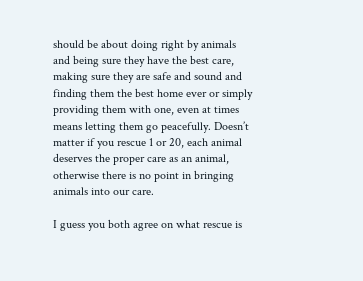should be about doing right by animals and being sure they have the best care, making sure they are safe and sound and finding them the best home ever or simply providing them with one, even at times means letting them go peacefully. Doesn’t matter if you rescue 1 or 20, each animal deserves the proper care as an animal, otherwise there is no point in bringing animals into our care.

I guess you both agree on what rescue is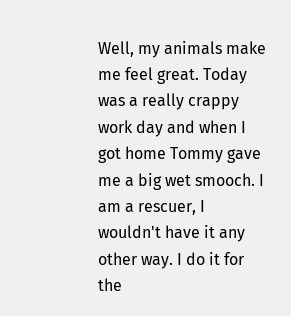Well, my animals make me feel great. Today was a really crappy work day and when I got home Tommy gave me a big wet smooch. I am a rescuer, I wouldn't have it any other way. I do it for the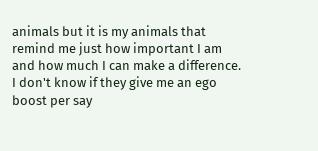animals but it is my animals that remind me just how important I am and how much I can make a difference. I don't know if they give me an ego boost per say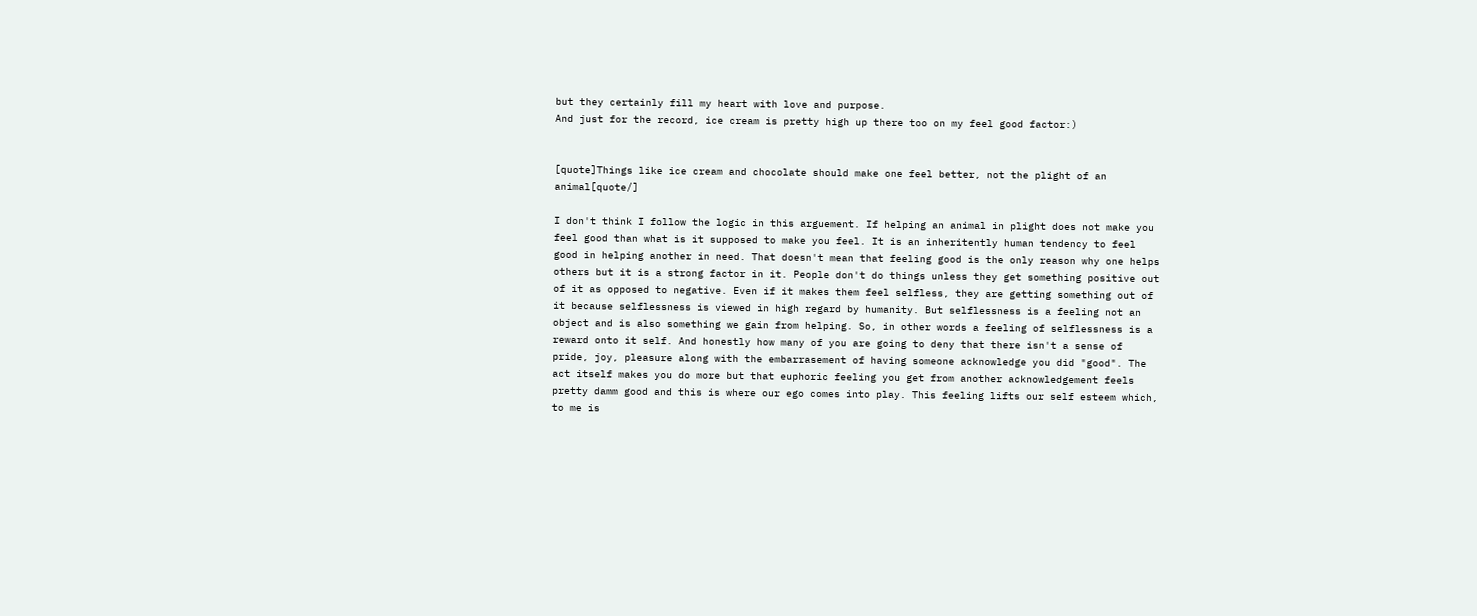but they certainly fill my heart with love and purpose.
And just for the record, ice cream is pretty high up there too on my feel good factor:)


[quote]Things like ice cream and chocolate should make one feel better, not the plight of an animal[quote/]

I don't think I follow the logic in this arguement. If helping an animal in plight does not make you feel good than what is it supposed to make you feel. It is an inheritently human tendency to feel good in helping another in need. That doesn't mean that feeling good is the only reason why one helps others but it is a strong factor in it. People don't do things unless they get something positive out of it as opposed to negative. Even if it makes them feel selfless, they are getting something out of it because selflessness is viewed in high regard by humanity. But selflessness is a feeling not an object and is also something we gain from helping. So, in other words a feeling of selflessness is a reward onto it self. And honestly how many of you are going to deny that there isn't a sense of pride, joy, pleasure along with the embarrasement of having someone acknowledge you did "good". The act itself makes you do more but that euphoric feeling you get from another acknowledgement feels pretty damm good and this is where our ego comes into play. This feeling lifts our self esteem which, to me is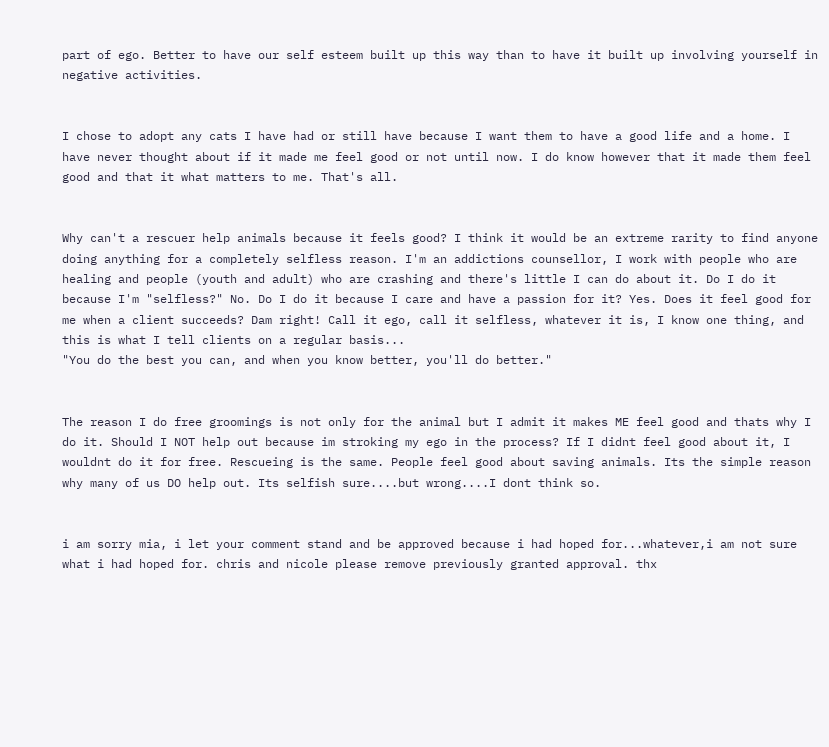part of ego. Better to have our self esteem built up this way than to have it built up involving yourself in negative activities.


I chose to adopt any cats I have had or still have because I want them to have a good life and a home. I have never thought about if it made me feel good or not until now. I do know however that it made them feel good and that it what matters to me. That's all.


Why can't a rescuer help animals because it feels good? I think it would be an extreme rarity to find anyone doing anything for a completely selfless reason. I'm an addictions counsellor, I work with people who are healing and people (youth and adult) who are crashing and there's little I can do about it. Do I do it because I'm "selfless?" No. Do I do it because I care and have a passion for it? Yes. Does it feel good for me when a client succeeds? Dam right! Call it ego, call it selfless, whatever it is, I know one thing, and this is what I tell clients on a regular basis...
"You do the best you can, and when you know better, you'll do better."


The reason I do free groomings is not only for the animal but I admit it makes ME feel good and thats why I do it. Should I NOT help out because im stroking my ego in the process? If I didnt feel good about it, I wouldnt do it for free. Rescueing is the same. People feel good about saving animals. Its the simple reason why many of us DO help out. Its selfish sure....but wrong....I dont think so.


i am sorry mia, i let your comment stand and be approved because i had hoped for...whatever,i am not sure what i had hoped for. chris and nicole please remove previously granted approval. thx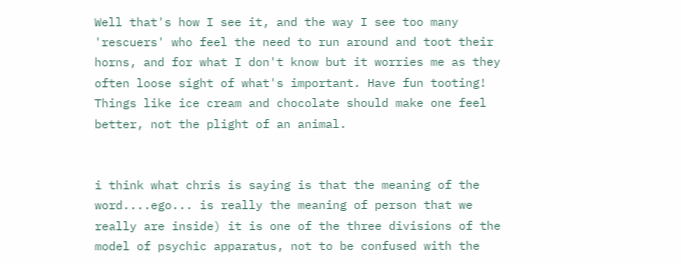Well that's how I see it, and the way I see too many 'rescuers' who feel the need to run around and toot their horns, and for what I don't know but it worries me as they often loose sight of what's important. Have fun tooting! Things like ice cream and chocolate should make one feel better, not the plight of an animal.


i think what chris is saying is that the meaning of the word....ego... is really the meaning of person that we really are inside) it is one of the three divisions of the model of psychic apparatus, not to be confused with the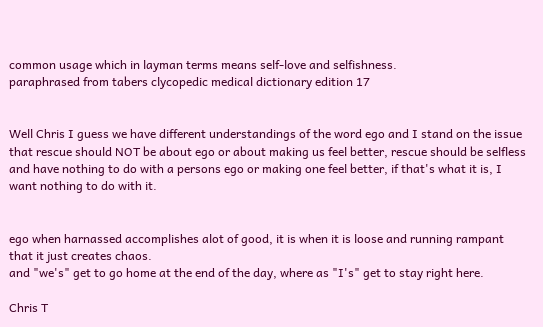common usage which in layman terms means self-love and selfishness.
paraphrased from tabers clycopedic medical dictionary edition 17


Well Chris I guess we have different understandings of the word ego and I stand on the issue that rescue should NOT be about ego or about making us feel better, rescue should be selfless and have nothing to do with a persons ego or making one feel better, if that's what it is, I want nothing to do with it.


ego when harnassed accomplishes alot of good, it is when it is loose and running rampant that it just creates chaos.
and "we's" get to go home at the end of the day, where as "I's" get to stay right here.

Chris T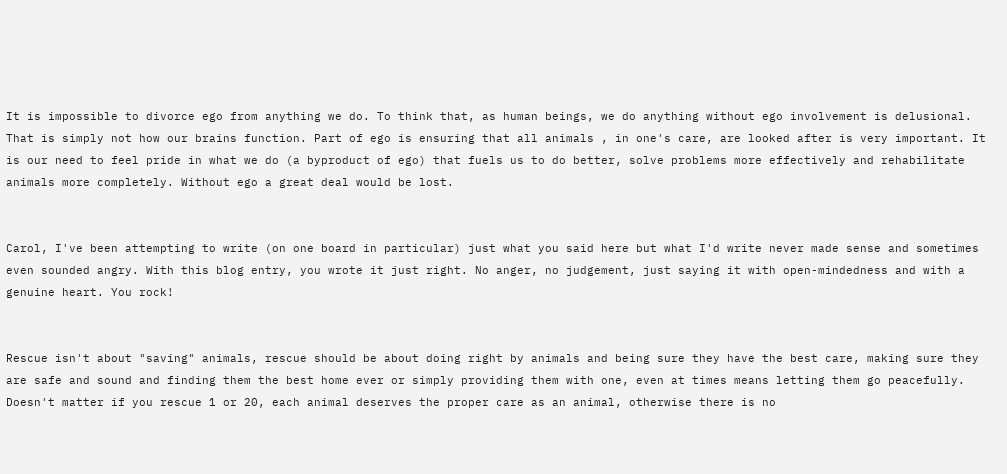It is impossible to divorce ego from anything we do. To think that, as human beings, we do anything without ego involvement is delusional. That is simply not how our brains function. Part of ego is ensuring that all animals , in one's care, are looked after is very important. It is our need to feel pride in what we do (a byproduct of ego) that fuels us to do better, solve problems more effectively and rehabilitate animals more completely. Without ego a great deal would be lost.


Carol, I've been attempting to write (on one board in particular) just what you said here but what I'd write never made sense and sometimes even sounded angry. With this blog entry, you wrote it just right. No anger, no judgement, just saying it with open-mindedness and with a genuine heart. You rock!


Rescue isn't about "saving" animals, rescue should be about doing right by animals and being sure they have the best care, making sure they are safe and sound and finding them the best home ever or simply providing them with one, even at times means letting them go peacefully. Doesn't matter if you rescue 1 or 20, each animal deserves the proper care as an animal, otherwise there is no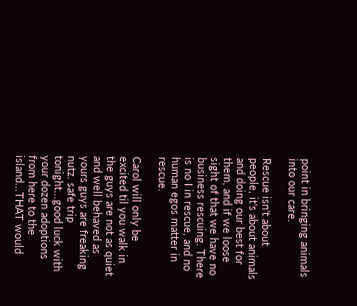point in bringing animals into our care.

Rescue isn't about people, it's about animals and doing our best for them, and if we loose sight of that we have no business rescuing. There is no I in rescue, and no human egos matter in rescue.

Carol will only be excited til you walk in the guys are not as quiet and well behaved as yours guys are freaking nutz. safe trip tonight...good luck with your dozen adoptions from here to the island...THAT would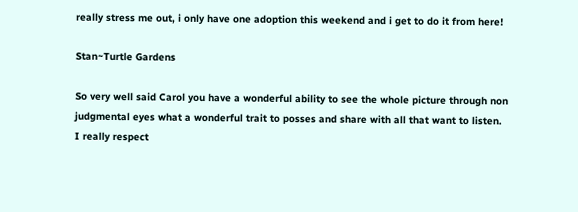really stress me out, i only have one adoption this weekend and i get to do it from here!

Stan~Turtle Gardens

So very well said Carol you have a wonderful ability to see the whole picture through non judgmental eyes what a wonderful trait to posses and share with all that want to listen.
I really respect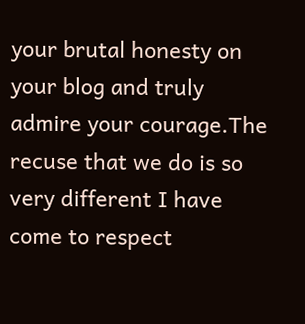your brutal honesty on your blog and truly admire your courage.The recuse that we do is so very different I have come to respect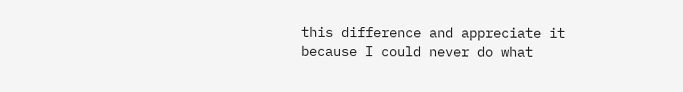this difference and appreciate it because I could never do what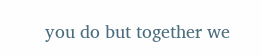you do but together we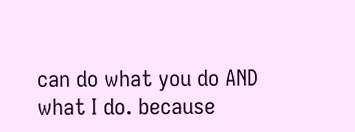can do what you do AND what I do. because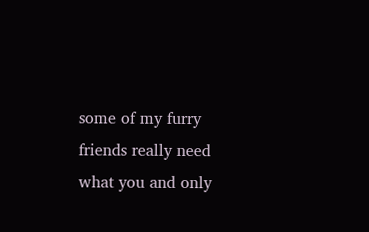some of my furry friends really need what you and only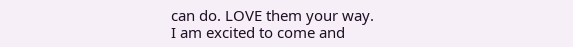can do. LOVE them your way.
I am excited to come and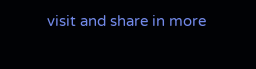visit and share in more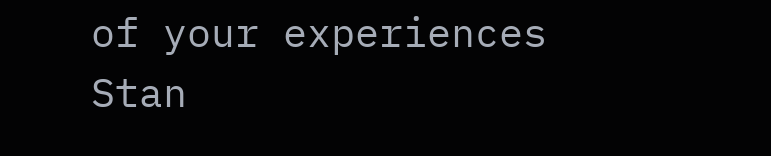of your experiences Stan